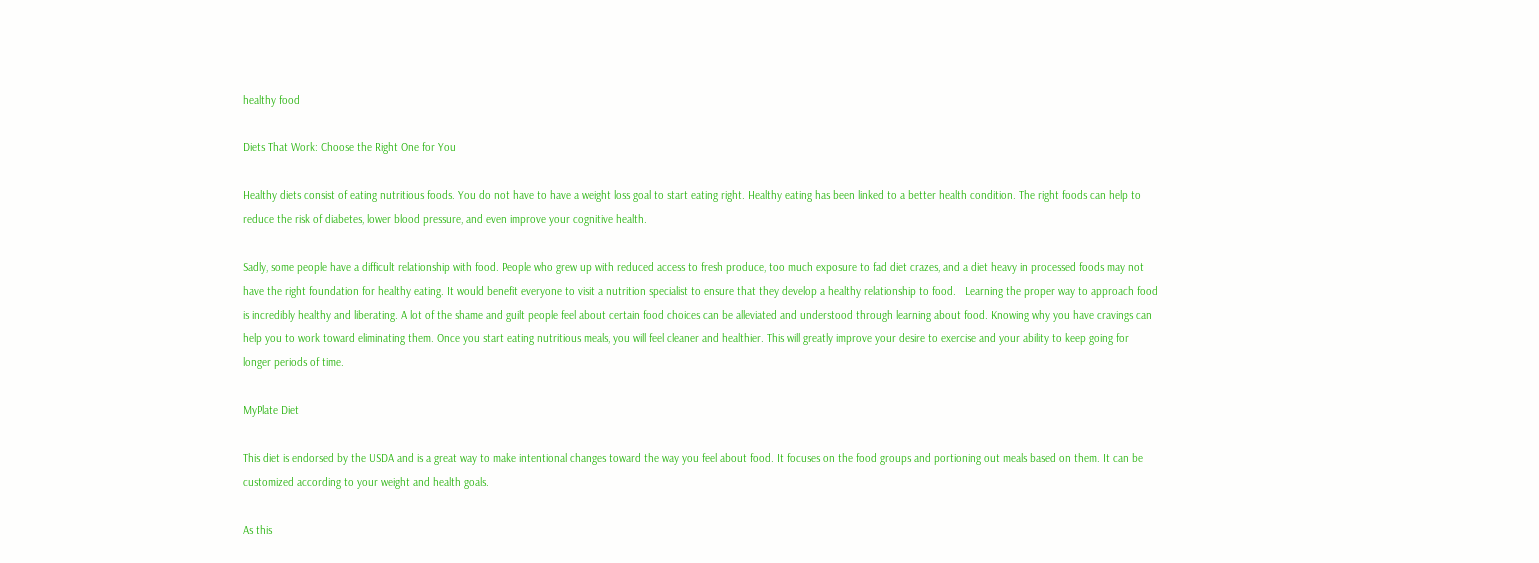healthy food

Diets That Work: Choose the Right One for You

Healthy diets consist of eating nutritious foods. You do not have to have a weight loss goal to start eating right. Healthy eating has been linked to a better health condition. The right foods can help to reduce the risk of diabetes, lower blood pressure, and even improve your cognitive health.

Sadly, some people have a difficult relationship with food. People who grew up with reduced access to fresh produce, too much exposure to fad diet crazes, and a diet heavy in processed foods may not have the right foundation for healthy eating. It would benefit everyone to visit a nutrition specialist to ensure that they develop a healthy relationship to food.   Learning the proper way to approach food is incredibly healthy and liberating. A lot of the shame and guilt people feel about certain food choices can be alleviated and understood through learning about food. Knowing why you have cravings can help you to work toward eliminating them. Once you start eating nutritious meals, you will feel cleaner and healthier. This will greatly improve your desire to exercise and your ability to keep going for longer periods of time.

MyPlate Diet

This diet is endorsed by the USDA and is a great way to make intentional changes toward the way you feel about food. It focuses on the food groups and portioning out meals based on them. It can be customized according to your weight and health goals.

As this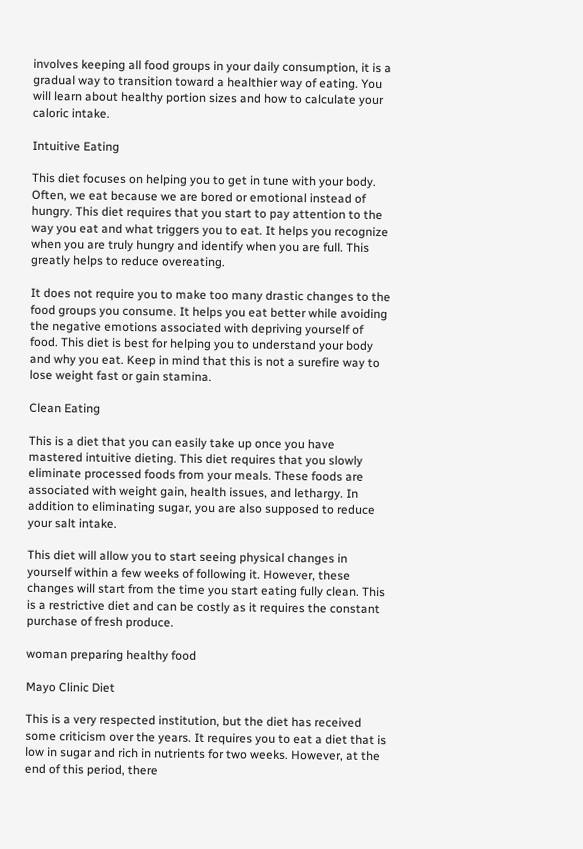involves keeping all food groups in your daily consumption, it is a gradual way to transition toward a healthier way of eating. You will learn about healthy portion sizes and how to calculate your caloric intake.

Intuitive Eating

This diet focuses on helping you to get in tune with your body. Often, we eat because we are bored or emotional instead of hungry. This diet requires that you start to pay attention to the way you eat and what triggers you to eat. It helps you recognize when you are truly hungry and identify when you are full. This greatly helps to reduce overeating.

It does not require you to make too many drastic changes to the food groups you consume. It helps you eat better while avoiding the negative emotions associated with depriving yourself of food. This diet is best for helping you to understand your body and why you eat. Keep in mind that this is not a surefire way to lose weight fast or gain stamina.

Clean Eating

This is a diet that you can easily take up once you have mastered intuitive dieting. This diet requires that you slowly eliminate processed foods from your meals. These foods are associated with weight gain, health issues, and lethargy. In addition to eliminating sugar, you are also supposed to reduce your salt intake.

This diet will allow you to start seeing physical changes in yourself within a few weeks of following it. However, these changes will start from the time you start eating fully clean. This is a restrictive diet and can be costly as it requires the constant purchase of fresh produce.

woman preparing healthy food

Mayo Clinic Diet

This is a very respected institution, but the diet has received some criticism over the years. It requires you to eat a diet that is low in sugar and rich in nutrients for two weeks. However, at the end of this period, there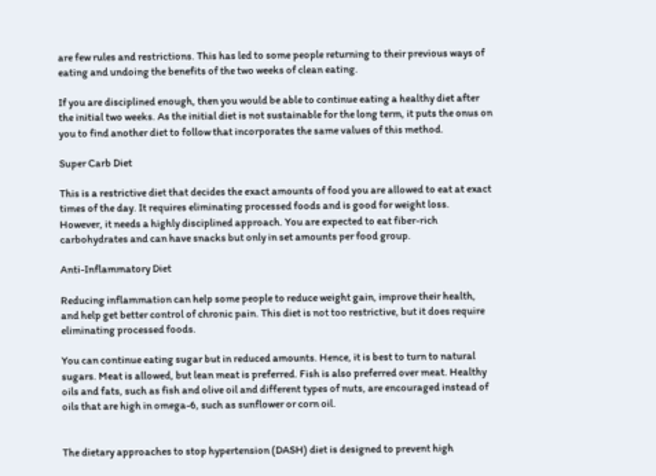are few rules and restrictions. This has led to some people returning to their previous ways of eating and undoing the benefits of the two weeks of clean eating.

If you are disciplined enough, then you would be able to continue eating a healthy diet after the initial two weeks. As the initial diet is not sustainable for the long term, it puts the onus on you to find another diet to follow that incorporates the same values of this method.

Super Carb Diet

This is a restrictive diet that decides the exact amounts of food you are allowed to eat at exact times of the day. It requires eliminating processed foods and is good for weight loss. However, it needs a highly disciplined approach. You are expected to eat fiber-rich carbohydrates and can have snacks but only in set amounts per food group.

Anti-Inflammatory Diet

Reducing inflammation can help some people to reduce weight gain, improve their health, and help get better control of chronic pain. This diet is not too restrictive, but it does require eliminating processed foods.

You can continue eating sugar but in reduced amounts. Hence, it is best to turn to natural sugars. Meat is allowed, but lean meat is preferred. Fish is also preferred over meat. Healthy oils and fats, such as fish and olive oil and different types of nuts, are encouraged instead of oils that are high in omega-6, such as sunflower or corn oil.


The dietary approaches to stop hypertension (DASH) diet is designed to prevent high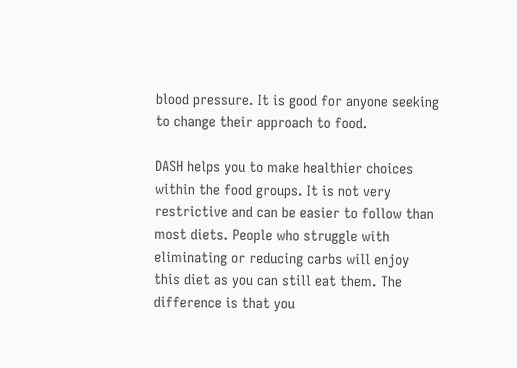blood pressure. It is good for anyone seeking to change their approach to food.

DASH helps you to make healthier choices within the food groups. It is not very restrictive and can be easier to follow than most diets. People who struggle with eliminating or reducing carbs will enjoy this diet as you can still eat them. The difference is that you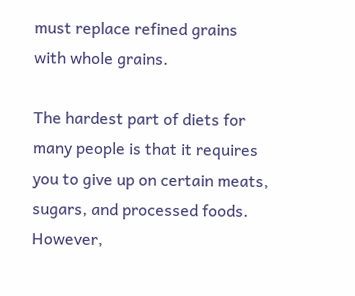must replace refined grains with whole grains.

The hardest part of diets for many people is that it requires you to give up on certain meats, sugars, and processed foods. However,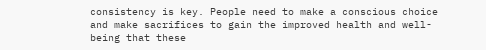consistency is key. People need to make a conscious choice and make sacrifices to gain the improved health and well-being that these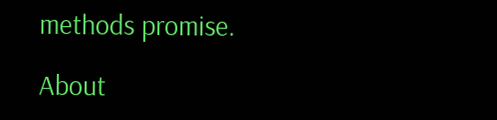methods promise.

About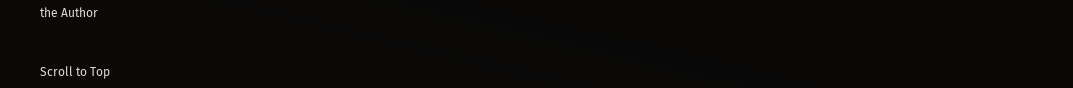the Author


Scroll to Top